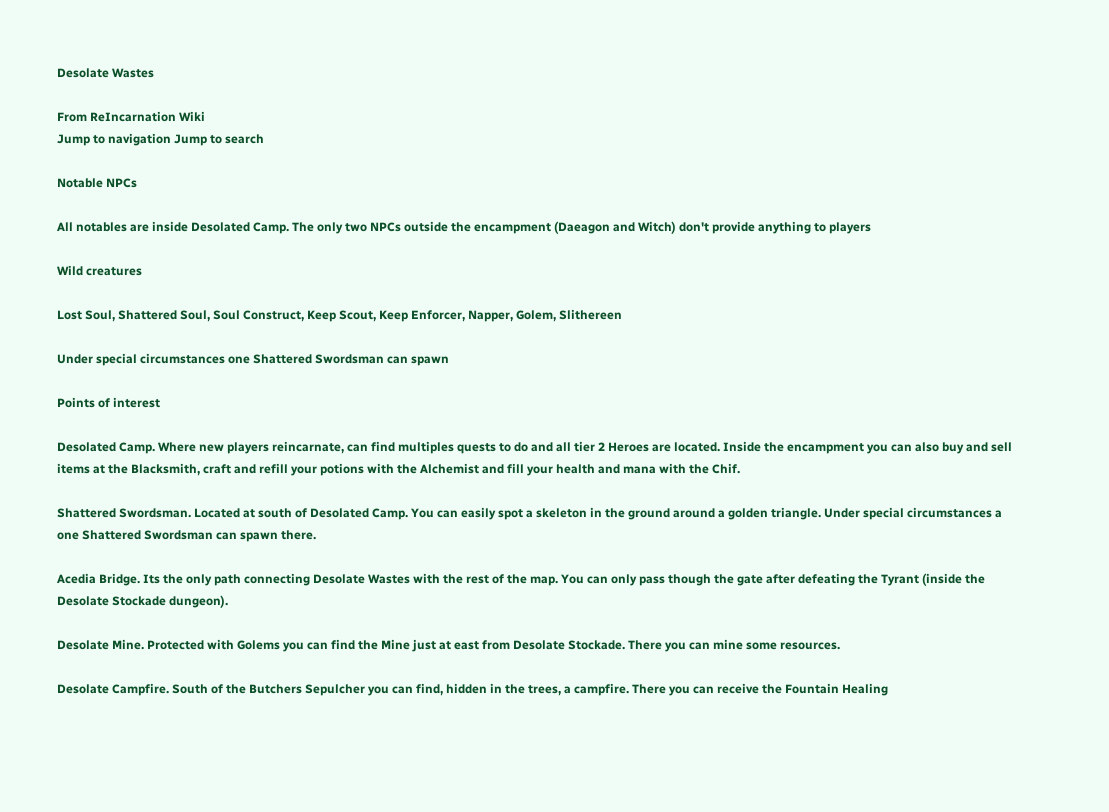Desolate Wastes

From ReIncarnation Wiki
Jump to navigation Jump to search

Notable NPCs

All notables are inside Desolated Camp. The only two NPCs outside the encampment (Daeagon and Witch) don't provide anything to players

Wild creatures

Lost Soul, Shattered Soul, Soul Construct, Keep Scout, Keep Enforcer, Napper, Golem, Slithereen

Under special circumstances one Shattered Swordsman can spawn

Points of interest

Desolated Camp. Where new players reincarnate, can find multiples quests to do and all tier 2 Heroes are located. Inside the encampment you can also buy and sell items at the Blacksmith, craft and refill your potions with the Alchemist and fill your health and mana with the Chif.

Shattered Swordsman. Located at south of Desolated Camp. You can easily spot a skeleton in the ground around a golden triangle. Under special circumstances a one Shattered Swordsman can spawn there.

Acedia Bridge. Its the only path connecting Desolate Wastes with the rest of the map. You can only pass though the gate after defeating the Tyrant (inside the Desolate Stockade dungeon).

Desolate Mine. Protected with Golems you can find the Mine just at east from Desolate Stockade. There you can mine some resources.

Desolate Campfire. South of the Butchers Sepulcher you can find, hidden in the trees, a campfire. There you can receive the Fountain Healing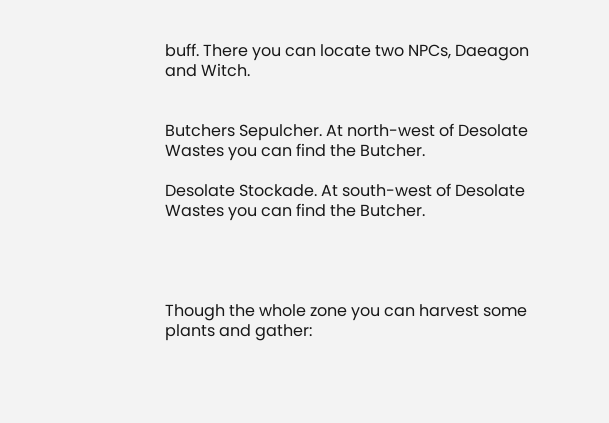buff. There you can locate two NPCs, Daeagon and Witch.


Butchers Sepulcher. At north-west of Desolate Wastes you can find the Butcher.

Desolate Stockade. At south-west of Desolate Wastes you can find the Butcher.




Though the whole zone you can harvest some plants and gather: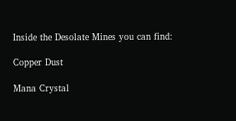Inside the Desolate Mines you can find:

Copper Dust

Mana Crystal